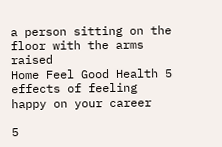a person sitting on the floor with the arms raised
Home Feel Good Health 5 effects of feeling happy on your career

5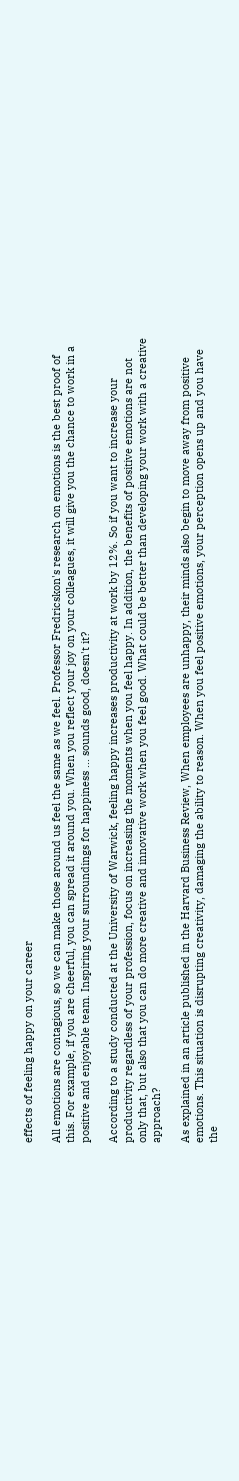effects of feeling happy on your career

All emotions are contagious, so we can make those around us feel the same as we feel. Professor Fredricskon's research on emotions is the best proof of this. For example, if you are cheerful, you can spread it around you. When you reflect your joy on your colleagues, it will give you the chance to work in a positive and enjoyable team. Inspiring your surroundings for happiness ... sounds good, doesn't it?

According to a study conducted at the University of Warwick, feeling happy increases productivity at work by 12%. So if you want to increase your productivity regardless of your profession, focus on increasing the moments when you feel happy. In addition, the benefits of positive emotions are not only that, but also that you can do more creative and innovative work when you feel good. What could be better than developing your work with a creative approach?

As explained in an article published in the Harvard Business Review, When employees are unhappy, their minds also begin to move away from positive emotions. This situation is disrupting creativity, damaging the ability to reason. When you feel positive emotions, your perception opens up and you have the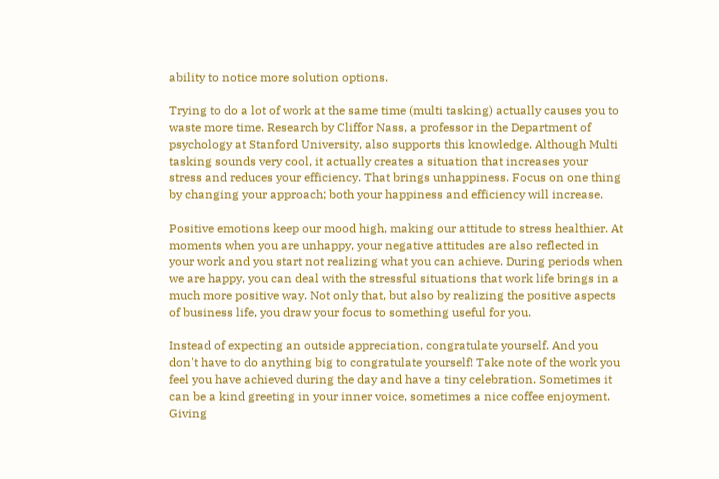ability to notice more solution options.

Trying to do a lot of work at the same time (multi tasking) actually causes you to waste more time. Research by Cliffor Nass, a professor in the Department of psychology at Stanford University, also supports this knowledge. Although Multi tasking sounds very cool, it actually creates a situation that increases your stress and reduces your efficiency. That brings unhappiness. Focus on one thing by changing your approach; both your happiness and efficiency will increase.

Positive emotions keep our mood high, making our attitude to stress healthier. At moments when you are unhappy, your negative attitudes are also reflected in your work and you start not realizing what you can achieve. During periods when we are happy, you can deal with the stressful situations that work life brings in a much more positive way. Not only that, but also by realizing the positive aspects of business life, you draw your focus to something useful for you.

Instead of expecting an outside appreciation, congratulate yourself. And you don't have to do anything big to congratulate yourself! Take note of the work you feel you have achieved during the day and have a tiny celebration. Sometimes it can be a kind greeting in your inner voice, sometimes a nice coffee enjoyment. Giving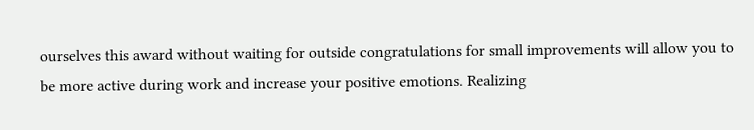ourselves this award without waiting for outside congratulations for small improvements will allow you to be more active during work and increase your positive emotions. Realizing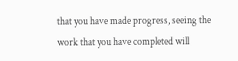that you have made progress, seeing the work that you have completed will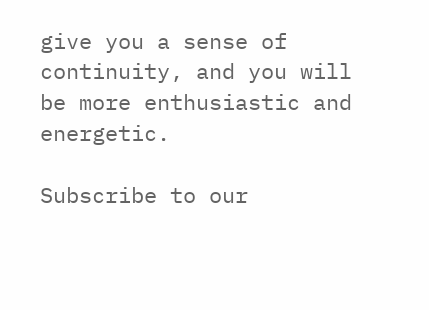give you a sense of continuity, and you will be more enthusiastic and energetic.

Subscribe to our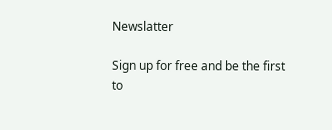Newslatter

Sign up for free and be the first to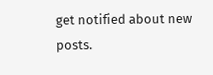get notified about new posts.